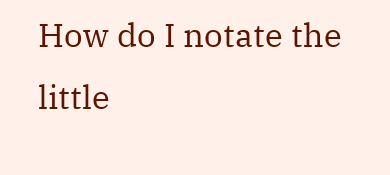How do I notate the little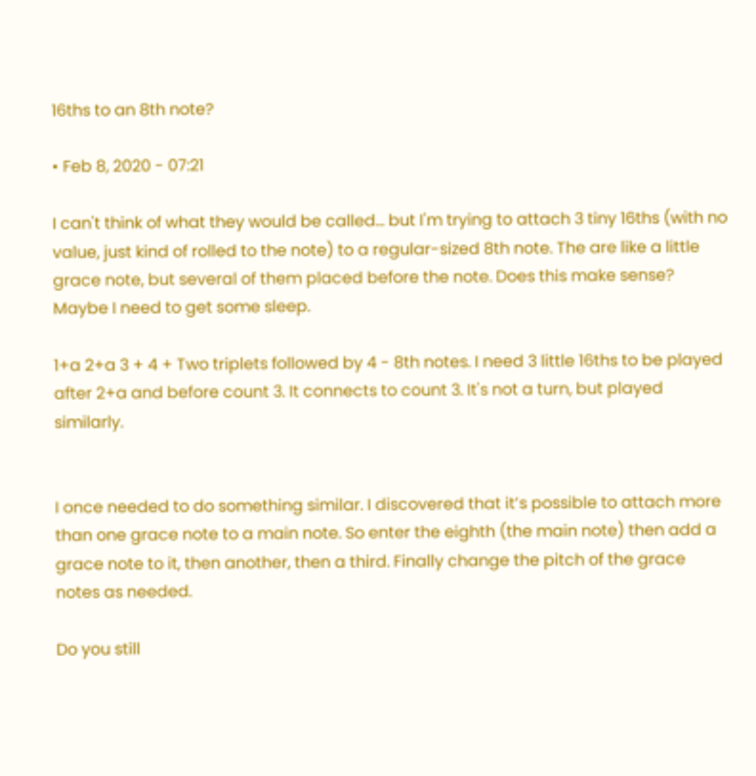16ths to an 8th note?

• Feb 8, 2020 - 07:21

I can't think of what they would be called... but I'm trying to attach 3 tiny 16ths (with no value, just kind of rolled to the note) to a regular-sized 8th note. The are like a little grace note, but several of them placed before the note. Does this make sense? Maybe I need to get some sleep.

1+a 2+a 3 + 4 + Two triplets followed by 4 - 8th notes. I need 3 little 16ths to be played after 2+a and before count 3. It connects to count 3. It's not a turn, but played similarly.


I once needed to do something similar. I discovered that it’s possible to attach more than one grace note to a main note. So enter the eighth (the main note) then add a grace note to it, then another, then a third. Finally change the pitch of the grace notes as needed.

Do you still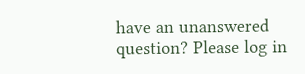have an unanswered question? Please log in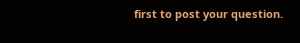first to post your question.